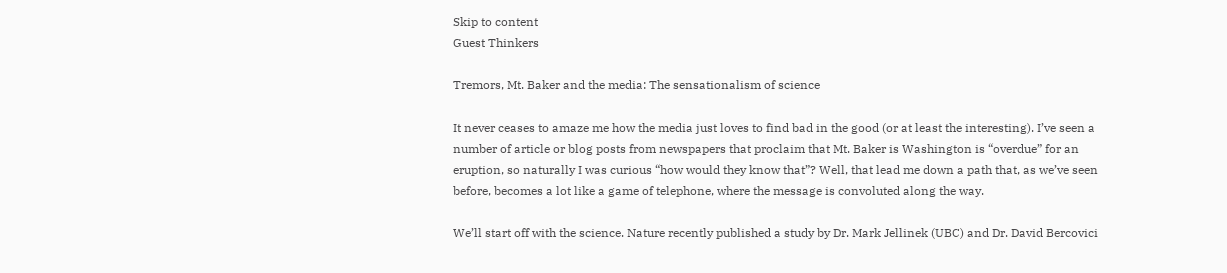Skip to content
Guest Thinkers

Tremors, Mt. Baker and the media: The sensationalism of science

It never ceases to amaze me how the media just loves to find bad in the good (or at least the interesting). I’ve seen a number of article or blog posts from newspapers that proclaim that Mt. Baker is Washington is “overdue” for an eruption, so naturally I was curious “how would they know that”? Well, that lead me down a path that, as we’ve seen before, becomes a lot like a game of telephone, where the message is convoluted along the way.

We’ll start off with the science. Nature recently published a study by Dr. Mark Jellinek (UBC) and Dr. David Bercovici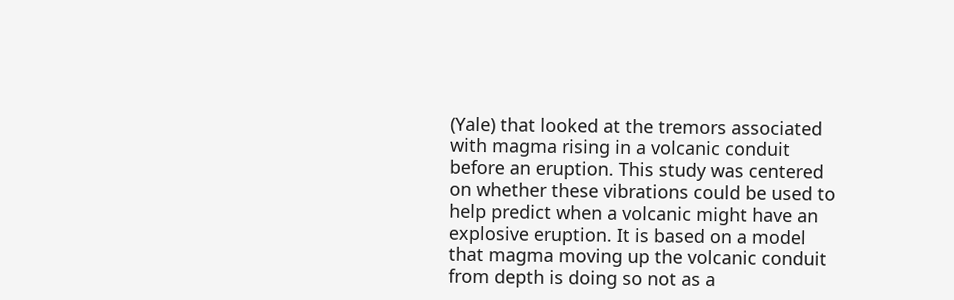(Yale) that looked at the tremors associated with magma rising in a volcanic conduit before an eruption. This study was centered on whether these vibrations could be used to help predict when a volcanic might have an explosive eruption. It is based on a model that magma moving up the volcanic conduit from depth is doing so not as a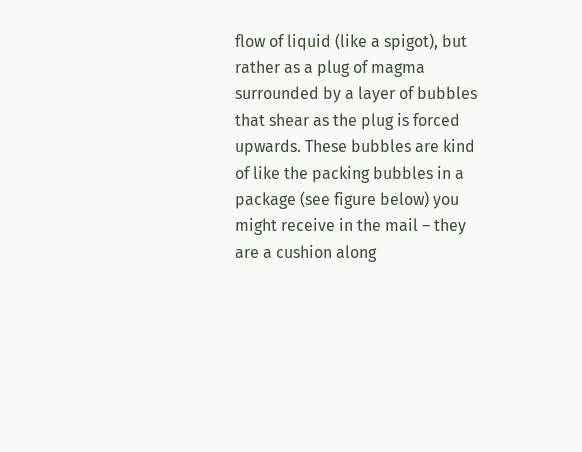flow of liquid (like a spigot), but rather as a plug of magma surrounded by a layer of bubbles that shear as the plug is forced upwards. These bubbles are kind of like the packing bubbles in a package (see figure below) you might receive in the mail – they are a cushion along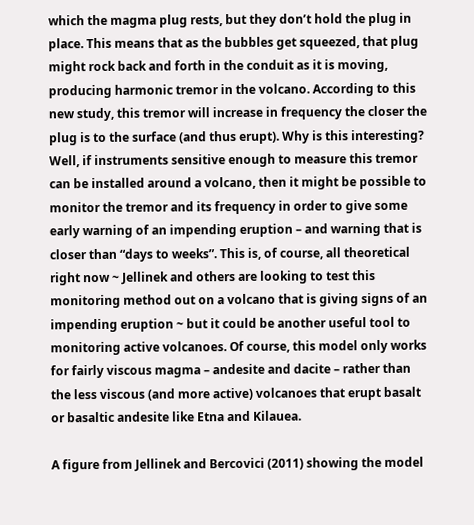which the magma plug rests, but they don’t hold the plug in place. This means that as the bubbles get squeezed, that plug might rock back and forth in the conduit as it is moving, producing harmonic tremor in the volcano. According to this new study, this tremor will increase in frequency the closer the plug is to the surface (and thus erupt). Why is this interesting? Well, if instruments sensitive enough to measure this tremor can be installed around a volcano, then it might be possible to monitor the tremor and its frequency in order to give some early warning of an impending eruption – and warning that is closer than “days to weeks”. This is, of course, all theoretical right now ~ Jellinek and others are looking to test this monitoring method out on a volcano that is giving signs of an impending eruption ~ but it could be another useful tool to monitoring active volcanoes. Of course, this model only works for fairly viscous magma – andesite and dacite – rather than the less viscous (and more active) volcanoes that erupt basalt or basaltic andesite like Etna and Kilauea.

A figure from Jellinek and Bercovici (2011) showing the model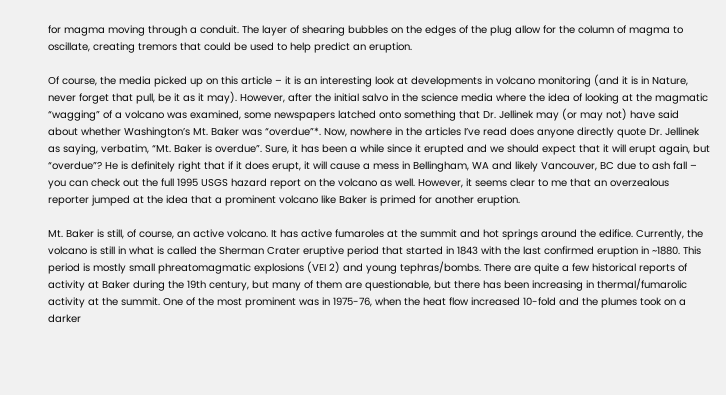for magma moving through a conduit. The layer of shearing bubbles on the edges of the plug allow for the column of magma to oscillate, creating tremors that could be used to help predict an eruption.

Of course, the media picked up on this article – it is an interesting look at developments in volcano monitoring (and it is in Nature, never forget that pull, be it as it may). However, after the initial salvo in the science media where the idea of looking at the magmatic “wagging” of a volcano was examined, some newspapers latched onto something that Dr. Jellinek may (or may not) have said about whether Washington’s Mt. Baker was “overdue”*. Now, nowhere in the articles I’ve read does anyone directly quote Dr. Jellinek as saying, verbatim, “Mt. Baker is overdue”. Sure, it has been a while since it erupted and we should expect that it will erupt again, but “overdue”? He is definitely right that if it does erupt, it will cause a mess in Bellingham, WA and likely Vancouver, BC due to ash fall – you can check out the full 1995 USGS hazard report on the volcano as well. However, it seems clear to me that an overzealous reporter jumped at the idea that a prominent volcano like Baker is primed for another eruption.

Mt. Baker is still, of course, an active volcano. It has active fumaroles at the summit and hot springs around the edifice. Currently, the volcano is still in what is called the Sherman Crater eruptive period that started in 1843 with the last confirmed eruption in ~1880. This period is mostly small phreatomagmatic explosions (VEI 2) and young tephras/bombs. There are quite a few historical reports of activity at Baker during the 19th century, but many of them are questionable, but there has been increasing in thermal/fumarolic activity at the summit. One of the most prominent was in 1975-76, when the heat flow increased 10-fold and the plumes took on a darker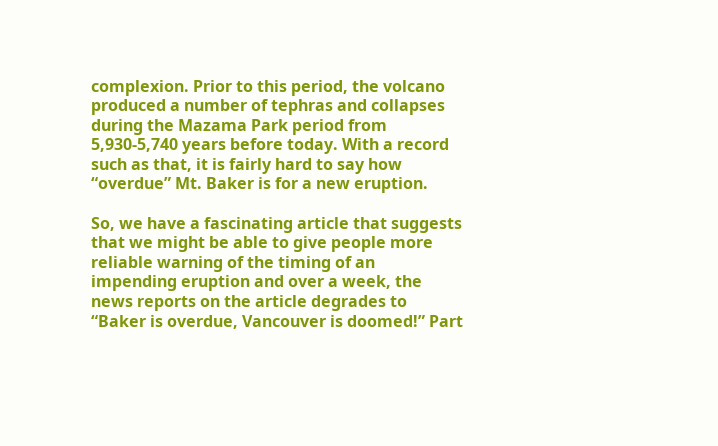complexion. Prior to this period, the volcano produced a number of tephras and collapses during the Mazama Park period from 5,930-5,740 years before today. With a record such as that, it is fairly hard to say how “overdue” Mt. Baker is for a new eruption.

So, we have a fascinating article that suggests that we might be able to give people more reliable warning of the timing of an impending eruption and over a week, the news reports on the article degrades to “Baker is overdue, Vancouver is doomed!” Part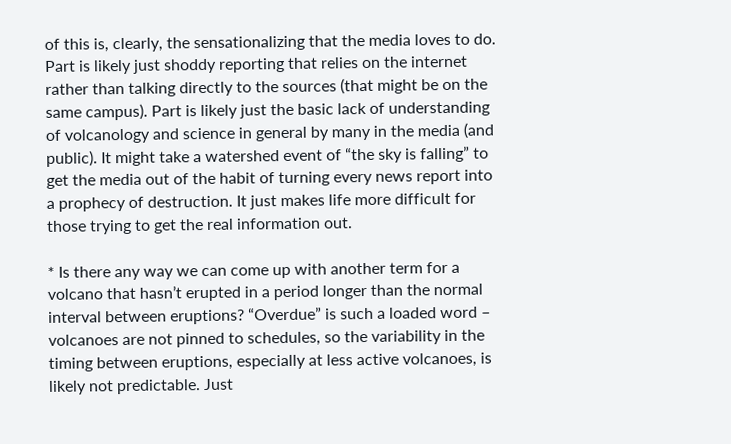of this is, clearly, the sensationalizing that the media loves to do. Part is likely just shoddy reporting that relies on the internet rather than talking directly to the sources (that might be on the same campus). Part is likely just the basic lack of understanding of volcanology and science in general by many in the media (and public). It might take a watershed event of “the sky is falling” to get the media out of the habit of turning every news report into a prophecy of destruction. It just makes life more difficult for those trying to get the real information out.

* Is there any way we can come up with another term for a volcano that hasn’t erupted in a period longer than the normal interval between eruptions? “Overdue” is such a loaded word – volcanoes are not pinned to schedules, so the variability in the timing between eruptions, especially at less active volcanoes, is likely not predictable. Just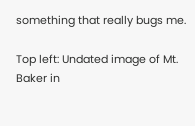something that really bugs me.

Top left: Undated image of Mt. Baker in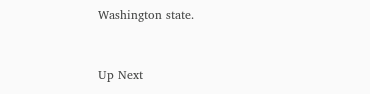Washington state.


Up Next